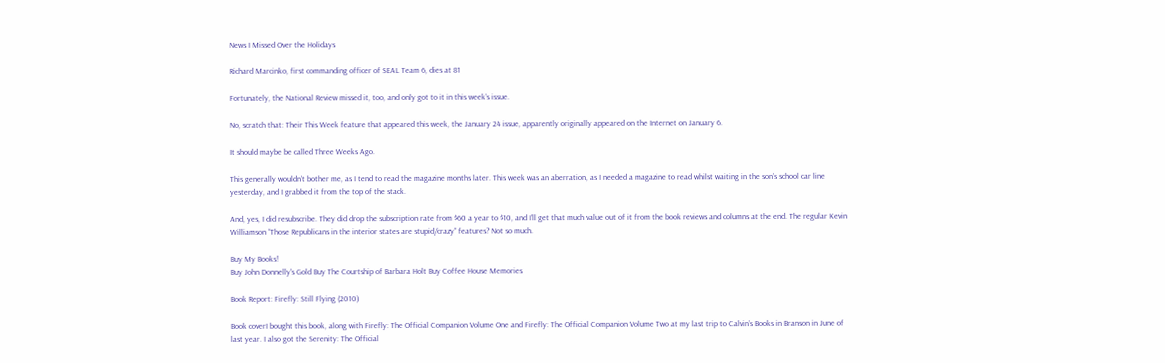News I Missed Over the Holidays

Richard Marcinko, first commanding officer of SEAL Team 6, dies at 81

Fortunately, the National Review missed it, too, and only got to it in this week’s issue.

No, scratch that: Their This Week feature that appeared this week, the January 24 issue, apparently originally appeared on the Internet on January 6.

It should maybe be called Three Weeks Ago.

This generally wouldn’t bother me, as I tend to read the magazine months later. This week was an aberration, as I needed a magazine to read whilst waiting in the son’s school car line yesterday, and I grabbed it from the top of the stack.

And, yes, I did resubscribe. They did drop the subscription rate from $60 a year to $10, and I’ll get that much value out of it from the book reviews and columns at the end. The regular Kevin Williamson “Those Republicans in the interior states are stupid/crazy” features? Not so much.

Buy My Books!
Buy John Donnelly's Gold Buy The Courtship of Barbara Holt Buy Coffee House Memories

Book Report: Firefly: Still Flying (2010)

Book coverI bought this book, along with Firefly: The Official Companion Volume One and Firefly: The Official Companion Volume Two at my last trip to Calvin’s Books in Branson in June of last year. I also got the Serenity: The Official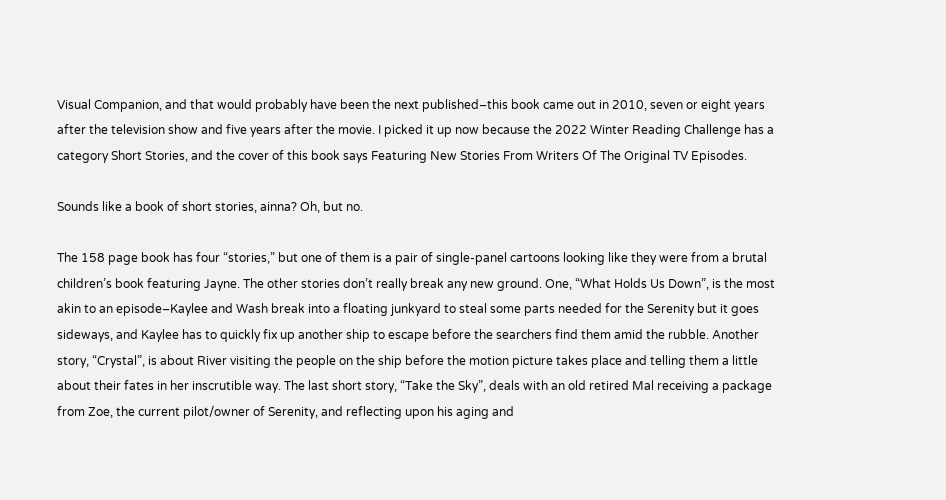Visual Companion, and that would probably have been the next published–this book came out in 2010, seven or eight years after the television show and five years after the movie. I picked it up now because the 2022 Winter Reading Challenge has a category Short Stories, and the cover of this book says Featuring New Stories From Writers Of The Original TV Episodes.

Sounds like a book of short stories, ainna? Oh, but no.

The 158 page book has four “stories,” but one of them is a pair of single-panel cartoons looking like they were from a brutal children’s book featuring Jayne. The other stories don’t really break any new ground. One, “What Holds Us Down”, is the most akin to an episode–Kaylee and Wash break into a floating junkyard to steal some parts needed for the Serenity but it goes sideways, and Kaylee has to quickly fix up another ship to escape before the searchers find them amid the rubble. Another story, “Crystal”, is about River visiting the people on the ship before the motion picture takes place and telling them a little about their fates in her inscrutible way. The last short story, “Take the Sky”, deals with an old retired Mal receiving a package from Zoe, the current pilot/owner of Serenity, and reflecting upon his aging and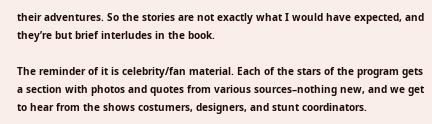their adventures. So the stories are not exactly what I would have expected, and they’re but brief interludes in the book.

The reminder of it is celebrity/fan material. Each of the stars of the program gets a section with photos and quotes from various sources–nothing new, and we get to hear from the shows costumers, designers, and stunt coordinators.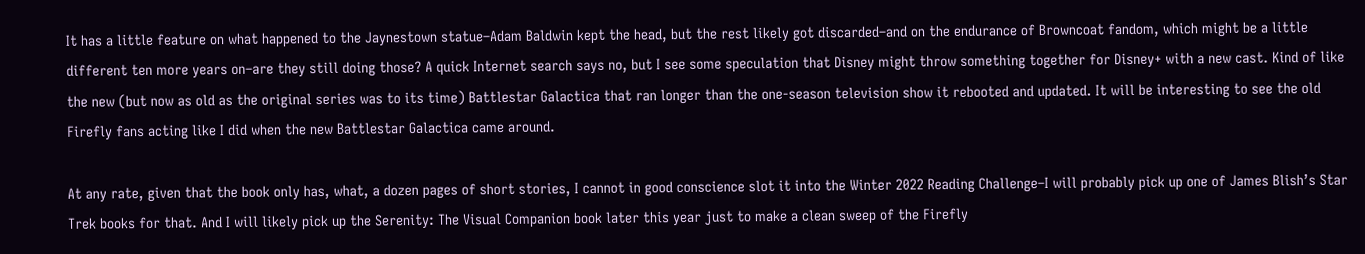It has a little feature on what happened to the Jaynestown statue–Adam Baldwin kept the head, but the rest likely got discarded–and on the endurance of Browncoat fandom, which might be a little different ten more years on–are they still doing those? A quick Internet search says no, but I see some speculation that Disney might throw something together for Disney+ with a new cast. Kind of like the new (but now as old as the original series was to its time) Battlestar Galactica that ran longer than the one-season television show it rebooted and updated. It will be interesting to see the old Firefly fans acting like I did when the new Battlestar Galactica came around.

At any rate, given that the book only has, what, a dozen pages of short stories, I cannot in good conscience slot it into the Winter 2022 Reading Challenge–I will probably pick up one of James Blish’s Star Trek books for that. And I will likely pick up the Serenity: The Visual Companion book later this year just to make a clean sweep of the Firefly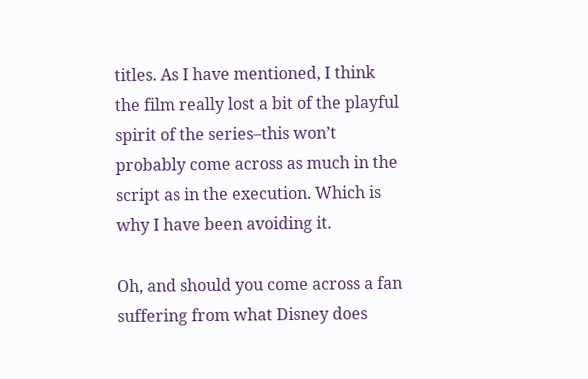titles. As I have mentioned, I think the film really lost a bit of the playful spirit of the series–this won’t probably come across as much in the script as in the execution. Which is why I have been avoiding it.

Oh, and should you come across a fan suffering from what Disney does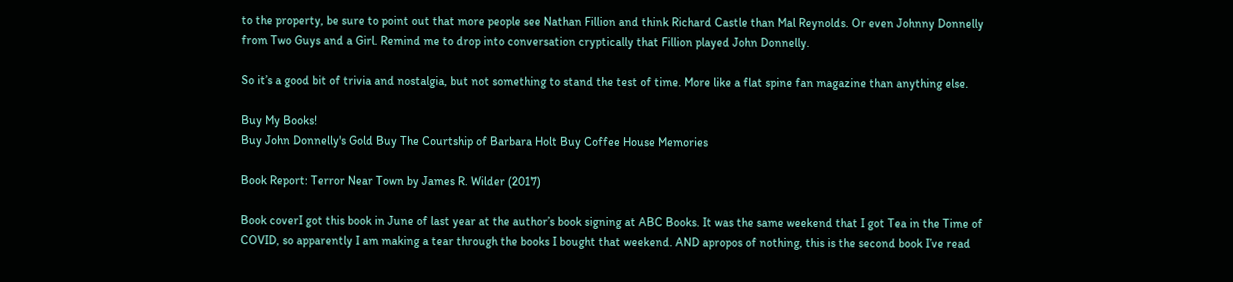to the property, be sure to point out that more people see Nathan Fillion and think Richard Castle than Mal Reynolds. Or even Johnny Donnelly from Two Guys and a Girl. Remind me to drop into conversation cryptically that Fillion played John Donnelly.

So it’s a good bit of trivia and nostalgia, but not something to stand the test of time. More like a flat spine fan magazine than anything else.

Buy My Books!
Buy John Donnelly's Gold Buy The Courtship of Barbara Holt Buy Coffee House Memories

Book Report: Terror Near Town by James R. Wilder (2017)

Book coverI got this book in June of last year at the author’s book signing at ABC Books. It was the same weekend that I got Tea in the Time of COVID, so apparently I am making a tear through the books I bought that weekend. AND apropos of nothing, this is the second book I’ve read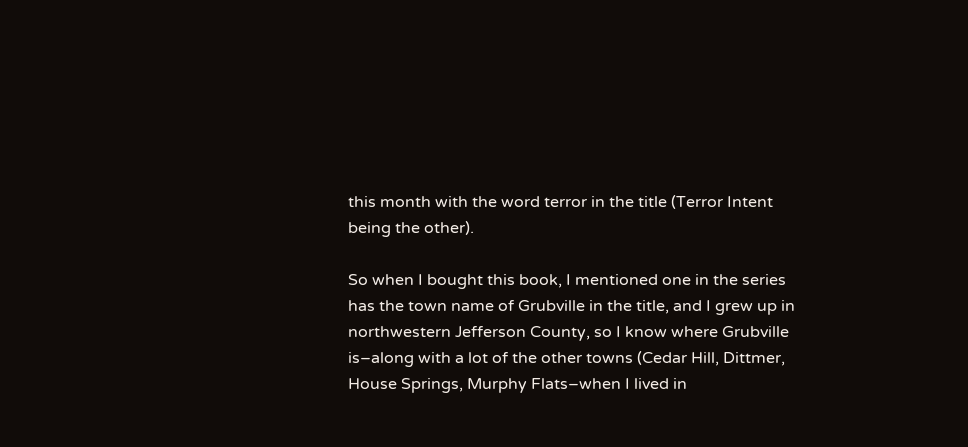this month with the word terror in the title (Terror Intent being the other).

So when I bought this book, I mentioned one in the series has the town name of Grubville in the title, and I grew up in northwestern Jefferson County, so I know where Grubville is–along with a lot of the other towns (Cedar Hill, Dittmer, House Springs, Murphy Flats–when I lived in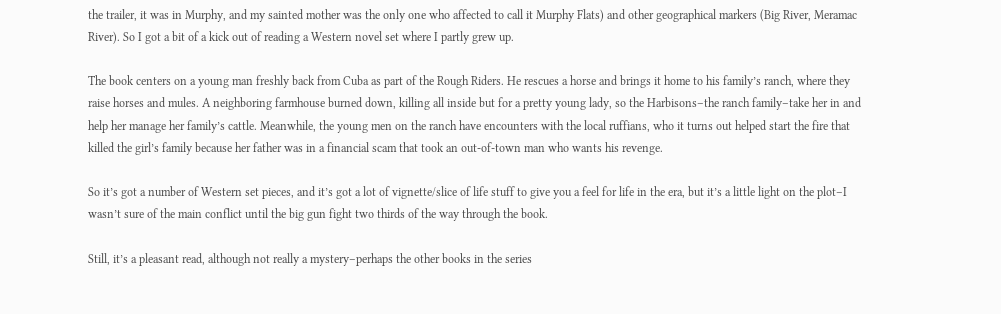the trailer, it was in Murphy, and my sainted mother was the only one who affected to call it Murphy Flats) and other geographical markers (Big River, Meramac River). So I got a bit of a kick out of reading a Western novel set where I partly grew up.

The book centers on a young man freshly back from Cuba as part of the Rough Riders. He rescues a horse and brings it home to his family’s ranch, where they raise horses and mules. A neighboring farmhouse burned down, killing all inside but for a pretty young lady, so the Harbisons–the ranch family–take her in and help her manage her family’s cattle. Meanwhile, the young men on the ranch have encounters with the local ruffians, who it turns out helped start the fire that killed the girl’s family because her father was in a financial scam that took an out-of-town man who wants his revenge.

So it’s got a number of Western set pieces, and it’s got a lot of vignette/slice of life stuff to give you a feel for life in the era, but it’s a little light on the plot–I wasn’t sure of the main conflict until the big gun fight two thirds of the way through the book.

Still, it’s a pleasant read, although not really a mystery–perhaps the other books in the series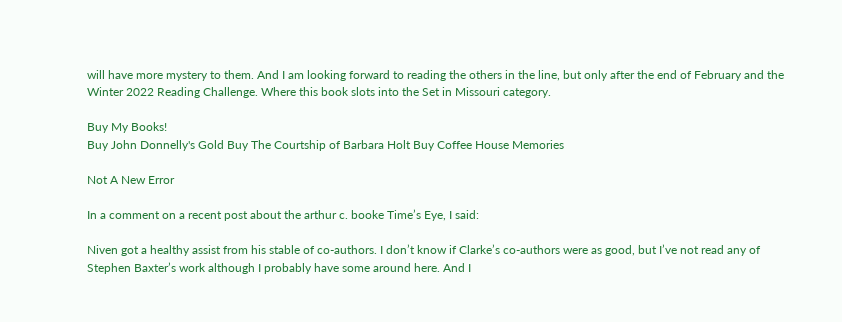will have more mystery to them. And I am looking forward to reading the others in the line, but only after the end of February and the Winter 2022 Reading Challenge. Where this book slots into the Set in Missouri category.

Buy My Books!
Buy John Donnelly's Gold Buy The Courtship of Barbara Holt Buy Coffee House Memories

Not A New Error

In a comment on a recent post about the arthur c. booke Time’s Eye, I said:

Niven got a healthy assist from his stable of co-authors. I don’t know if Clarke’s co-authors were as good, but I’ve not read any of Stephen Baxter’s work although I probably have some around here. And I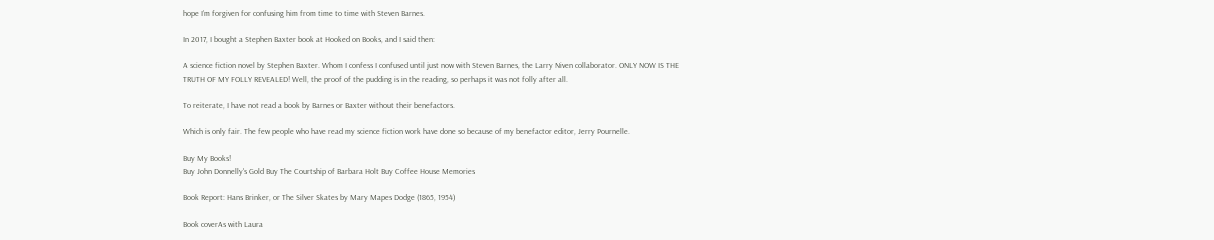hope I’m forgiven for confusing him from time to time with Steven Barnes.

In 2017, I bought a Stephen Baxter book at Hooked on Books, and I said then:

A science fiction novel by Stephen Baxter. Whom I confess I confused until just now with Steven Barnes, the Larry Niven collaborator. ONLY NOW IS THE TRUTH OF MY FOLLY REVEALED! Well, the proof of the pudding is in the reading, so perhaps it was not folly after all.

To reiterate, I have not read a book by Barnes or Baxter without their benefactors.

Which is only fair. The few people who have read my science fiction work have done so because of my benefactor editor, Jerry Pournelle.

Buy My Books!
Buy John Donnelly's Gold Buy The Courtship of Barbara Holt Buy Coffee House Memories

Book Report: Hans Brinker, or The Silver Skates by Mary Mapes Dodge (1865, 1954)

Book coverAs with Laura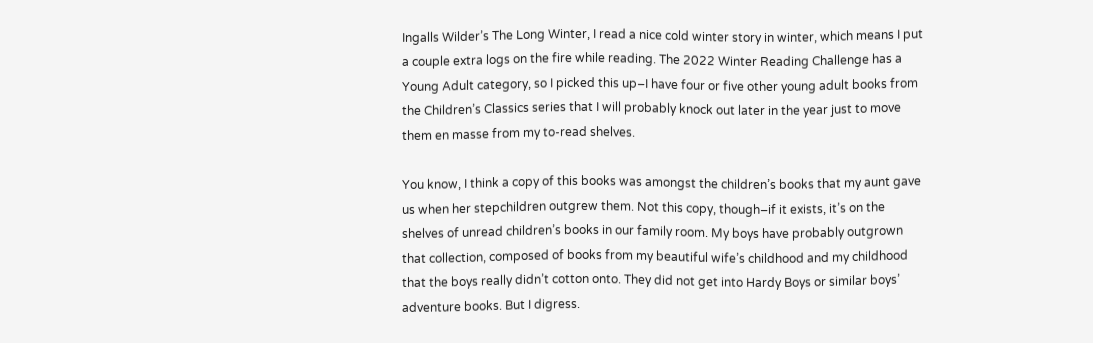Ingalls Wilder’s The Long Winter, I read a nice cold winter story in winter, which means I put a couple extra logs on the fire while reading. The 2022 Winter Reading Challenge has a Young Adult category, so I picked this up–I have four or five other young adult books from the Children’s Classics series that I will probably knock out later in the year just to move them en masse from my to-read shelves.

You know, I think a copy of this books was amongst the children’s books that my aunt gave us when her stepchildren outgrew them. Not this copy, though–if it exists, it’s on the shelves of unread children’s books in our family room. My boys have probably outgrown that collection, composed of books from my beautiful wife’s childhood and my childhood that the boys really didn’t cotton onto. They did not get into Hardy Boys or similar boys’ adventure books. But I digress.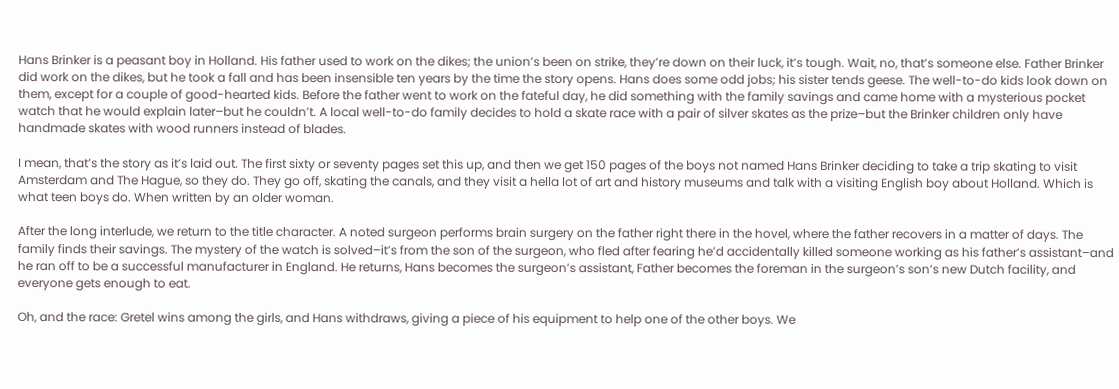Hans Brinker is a peasant boy in Holland. His father used to work on the dikes; the union’s been on strike, they’re down on their luck, it’s tough. Wait, no, that’s someone else. Father Brinker did work on the dikes, but he took a fall and has been insensible ten years by the time the story opens. Hans does some odd jobs; his sister tends geese. The well-to-do kids look down on them, except for a couple of good-hearted kids. Before the father went to work on the fateful day, he did something with the family savings and came home with a mysterious pocket watch that he would explain later–but he couldn’t. A local well-to-do family decides to hold a skate race with a pair of silver skates as the prize–but the Brinker children only have handmade skates with wood runners instead of blades.

I mean, that’s the story as it’s laid out. The first sixty or seventy pages set this up, and then we get 150 pages of the boys not named Hans Brinker deciding to take a trip skating to visit Amsterdam and The Hague, so they do. They go off, skating the canals, and they visit a hella lot of art and history museums and talk with a visiting English boy about Holland. Which is what teen boys do. When written by an older woman.

After the long interlude, we return to the title character. A noted surgeon performs brain surgery on the father right there in the hovel, where the father recovers in a matter of days. The family finds their savings. The mystery of the watch is solved–it’s from the son of the surgeon, who fled after fearing he’d accidentally killed someone working as his father’s assistant–and he ran off to be a successful manufacturer in England. He returns, Hans becomes the surgeon’s assistant, Father becomes the foreman in the surgeon’s son’s new Dutch facility, and everyone gets enough to eat.

Oh, and the race: Gretel wins among the girls, and Hans withdraws, giving a piece of his equipment to help one of the other boys. We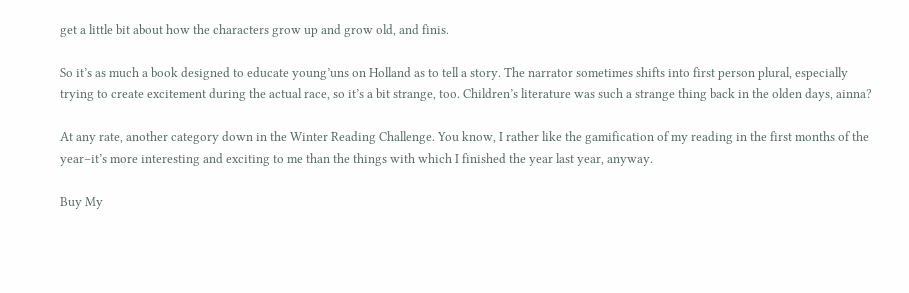get a little bit about how the characters grow up and grow old, and finis.

So it’s as much a book designed to educate young’uns on Holland as to tell a story. The narrator sometimes shifts into first person plural, especially trying to create excitement during the actual race, so it’s a bit strange, too. Children’s literature was such a strange thing back in the olden days, ainna?

At any rate, another category down in the Winter Reading Challenge. You know, I rather like the gamification of my reading in the first months of the year–it’s more interesting and exciting to me than the things with which I finished the year last year, anyway.

Buy My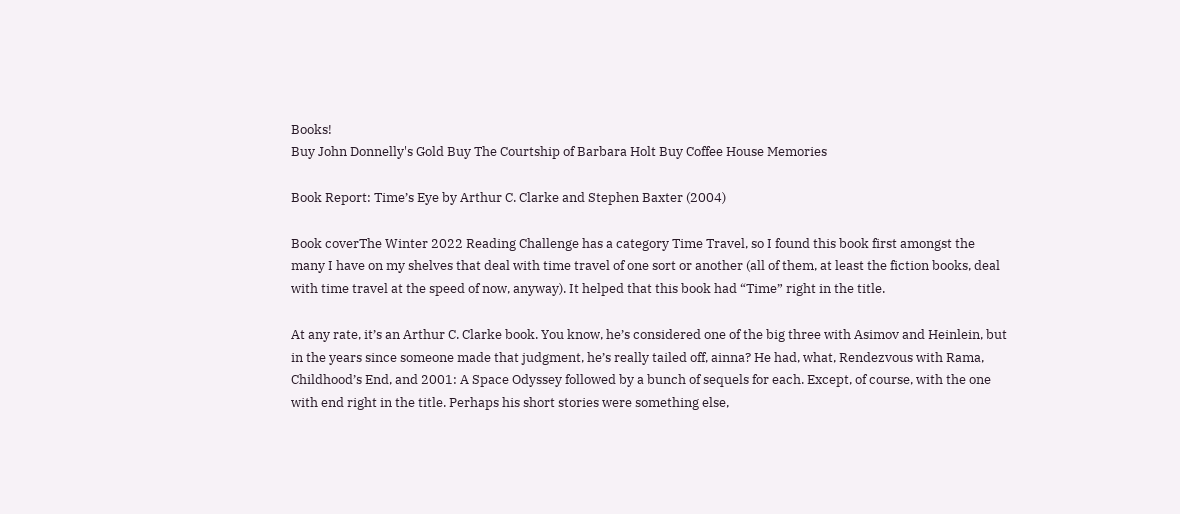Books!
Buy John Donnelly's Gold Buy The Courtship of Barbara Holt Buy Coffee House Memories

Book Report: Time’s Eye by Arthur C. Clarke and Stephen Baxter (2004)

Book coverThe Winter 2022 Reading Challenge has a category Time Travel, so I found this book first amongst the many I have on my shelves that deal with time travel of one sort or another (all of them, at least the fiction books, deal with time travel at the speed of now, anyway). It helped that this book had “Time” right in the title.

At any rate, it’s an Arthur C. Clarke book. You know, he’s considered one of the big three with Asimov and Heinlein, but in the years since someone made that judgment, he’s really tailed off, ainna? He had, what, Rendezvous with Rama, Childhood’s End, and 2001: A Space Odyssey followed by a bunch of sequels for each. Except, of course, with the one with end right in the title. Perhaps his short stories were something else,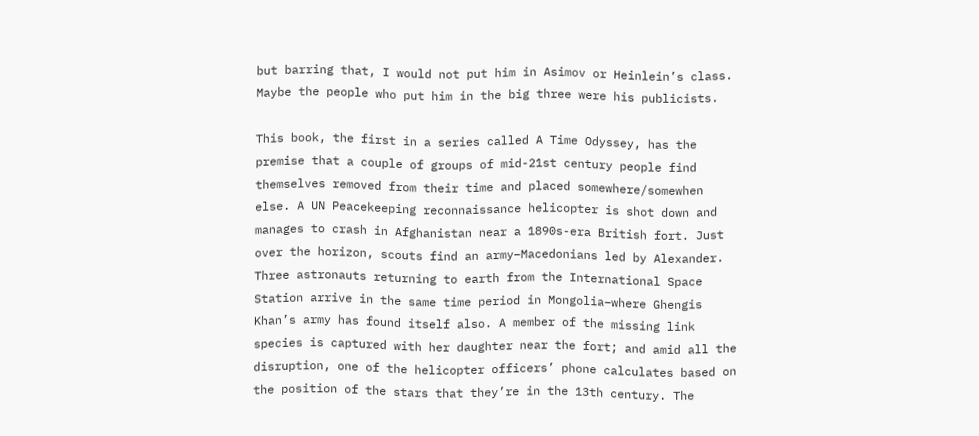but barring that, I would not put him in Asimov or Heinlein’s class. Maybe the people who put him in the big three were his publicists.

This book, the first in a series called A Time Odyssey, has the premise that a couple of groups of mid-21st century people find themselves removed from their time and placed somewhere/somewhen else. A UN Peacekeeping reconnaissance helicopter is shot down and manages to crash in Afghanistan near a 1890s-era British fort. Just over the horizon, scouts find an army–Macedonians led by Alexander. Three astronauts returning to earth from the International Space Station arrive in the same time period in Mongolia–where Ghengis Khan’s army has found itself also. A member of the missing link species is captured with her daughter near the fort; and amid all the disruption, one of the helicopter officers’ phone calculates based on the position of the stars that they’re in the 13th century. The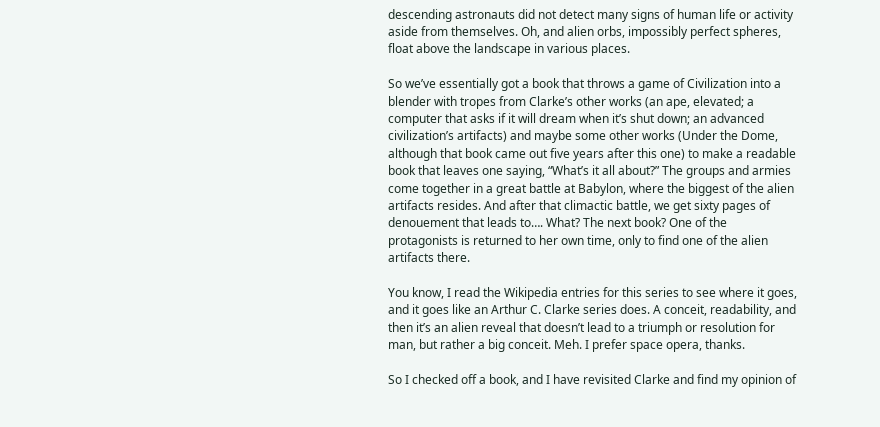descending astronauts did not detect many signs of human life or activity aside from themselves. Oh, and alien orbs, impossibly perfect spheres, float above the landscape in various places.

So we’ve essentially got a book that throws a game of Civilization into a blender with tropes from Clarke’s other works (an ape, elevated; a computer that asks if it will dream when it’s shut down; an advanced civilization’s artifacts) and maybe some other works (Under the Dome, although that book came out five years after this one) to make a readable book that leaves one saying, “What’s it all about?” The groups and armies come together in a great battle at Babylon, where the biggest of the alien artifacts resides. And after that climactic battle, we get sixty pages of denouement that leads to…. What? The next book? One of the protagonists is returned to her own time, only to find one of the alien artifacts there.

You know, I read the Wikipedia entries for this series to see where it goes, and it goes like an Arthur C. Clarke series does. A conceit, readability, and then it’s an alien reveal that doesn’t lead to a triumph or resolution for man, but rather a big conceit. Meh. I prefer space opera, thanks.

So I checked off a book, and I have revisited Clarke and find my opinion of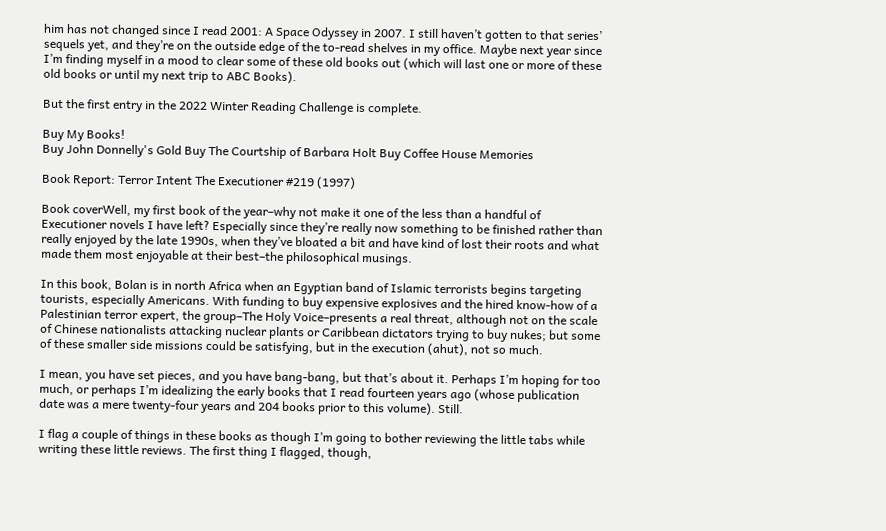him has not changed since I read 2001: A Space Odyssey in 2007. I still haven’t gotten to that series’ sequels yet, and they’re on the outside edge of the to-read shelves in my office. Maybe next year since I’m finding myself in a mood to clear some of these old books out (which will last one or more of these old books or until my next trip to ABC Books).

But the first entry in the 2022 Winter Reading Challenge is complete.

Buy My Books!
Buy John Donnelly's Gold Buy The Courtship of Barbara Holt Buy Coffee House Memories

Book Report: Terror Intent The Executioner #219 (1997)

Book coverWell, my first book of the year–why not make it one of the less than a handful of Executioner novels I have left? Especially since they’re really now something to be finished rather than really enjoyed by the late 1990s, when they’ve bloated a bit and have kind of lost their roots and what made them most enjoyable at their best–the philosophical musings.

In this book, Bolan is in north Africa when an Egyptian band of Islamic terrorists begins targeting tourists, especially Americans. With funding to buy expensive explosives and the hired know-how of a Palestinian terror expert, the group–The Holy Voice–presents a real threat, although not on the scale of Chinese nationalists attacking nuclear plants or Caribbean dictators trying to buy nukes; but some of these smaller side missions could be satisfying, but in the execution (ahut), not so much.

I mean, you have set pieces, and you have bang-bang, but that’s about it. Perhaps I’m hoping for too much, or perhaps I’m idealizing the early books that I read fourteen years ago (whose publication date was a mere twenty-four years and 204 books prior to this volume). Still.

I flag a couple of things in these books as though I’m going to bother reviewing the little tabs while writing these little reviews. The first thing I flagged, though,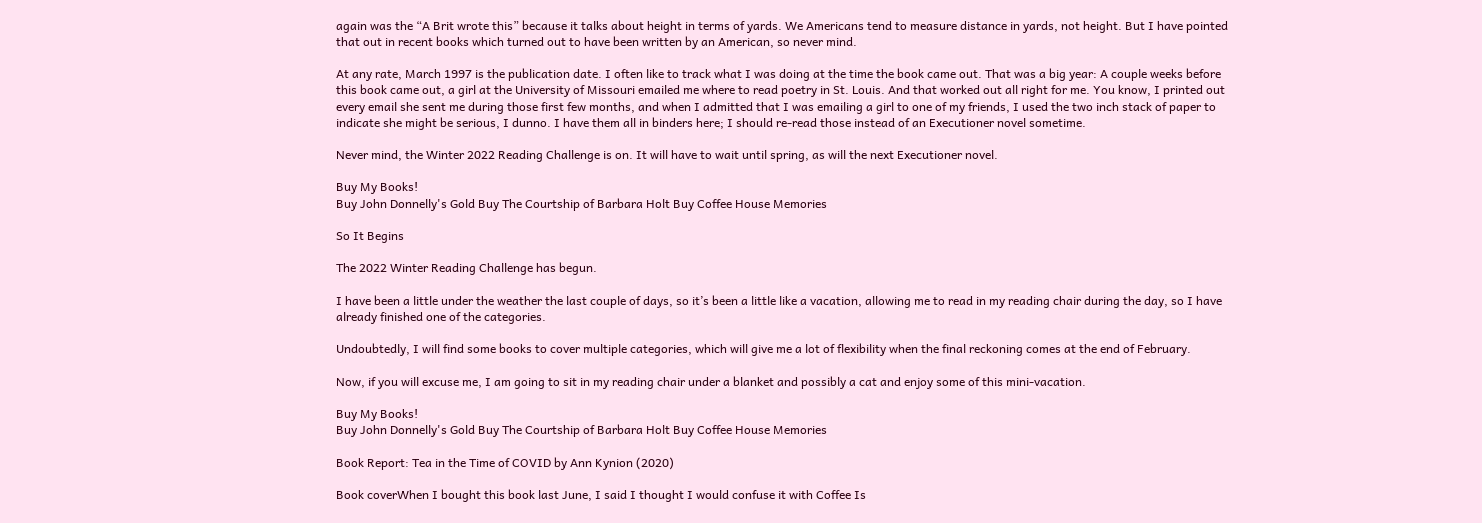again was the “A Brit wrote this” because it talks about height in terms of yards. We Americans tend to measure distance in yards, not height. But I have pointed that out in recent books which turned out to have been written by an American, so never mind.

At any rate, March 1997 is the publication date. I often like to track what I was doing at the time the book came out. That was a big year: A couple weeks before this book came out, a girl at the University of Missouri emailed me where to read poetry in St. Louis. And that worked out all right for me. You know, I printed out every email she sent me during those first few months, and when I admitted that I was emailing a girl to one of my friends, I used the two inch stack of paper to indicate she might be serious, I dunno. I have them all in binders here; I should re-read those instead of an Executioner novel sometime.

Never mind, the Winter 2022 Reading Challenge is on. It will have to wait until spring, as will the next Executioner novel.

Buy My Books!
Buy John Donnelly's Gold Buy The Courtship of Barbara Holt Buy Coffee House Memories

So It Begins

The 2022 Winter Reading Challenge has begun.

I have been a little under the weather the last couple of days, so it’s been a little like a vacation, allowing me to read in my reading chair during the day, so I have already finished one of the categories.

Undoubtedly, I will find some books to cover multiple categories, which will give me a lot of flexibility when the final reckoning comes at the end of February.

Now, if you will excuse me, I am going to sit in my reading chair under a blanket and possibly a cat and enjoy some of this mini-vacation.

Buy My Books!
Buy John Donnelly's Gold Buy The Courtship of Barbara Holt Buy Coffee House Memories

Book Report: Tea in the Time of COVID by Ann Kynion (2020)

Book coverWhen I bought this book last June, I said I thought I would confuse it with Coffee Is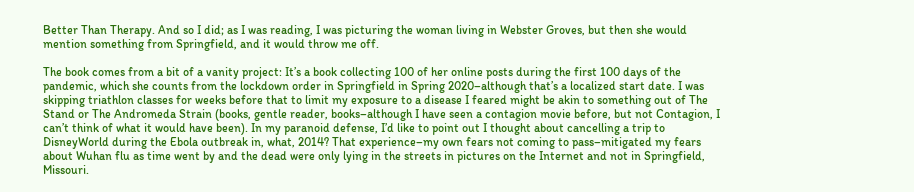Better Than Therapy. And so I did; as I was reading, I was picturing the woman living in Webster Groves, but then she would mention something from Springfield, and it would throw me off.

The book comes from a bit of a vanity project: It’s a book collecting 100 of her online posts during the first 100 days of the pandemic, which she counts from the lockdown order in Springfield in Spring 2020–although that’s a localized start date. I was skipping triathlon classes for weeks before that to limit my exposure to a disease I feared might be akin to something out of The Stand or The Andromeda Strain (books, gentle reader, books–although I have seen a contagion movie before, but not Contagion, I can’t think of what it would have been). In my paranoid defense, I’d like to point out I thought about cancelling a trip to DisneyWorld during the Ebola outbreak in, what, 2014? That experience–my own fears not coming to pass–mitigated my fears about Wuhan flu as time went by and the dead were only lying in the streets in pictures on the Internet and not in Springfield, Missouri.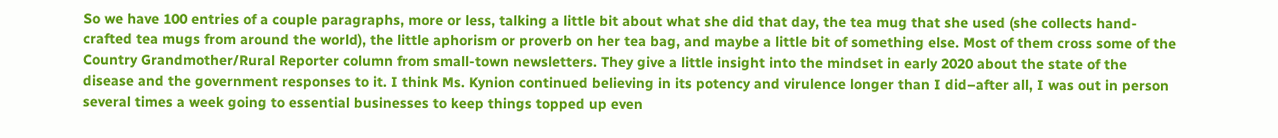So we have 100 entries of a couple paragraphs, more or less, talking a little bit about what she did that day, the tea mug that she used (she collects hand-crafted tea mugs from around the world), the little aphorism or proverb on her tea bag, and maybe a little bit of something else. Most of them cross some of the Country Grandmother/Rural Reporter column from small-town newsletters. They give a little insight into the mindset in early 2020 about the state of the disease and the government responses to it. I think Ms. Kynion continued believing in its potency and virulence longer than I did–after all, I was out in person several times a week going to essential businesses to keep things topped up even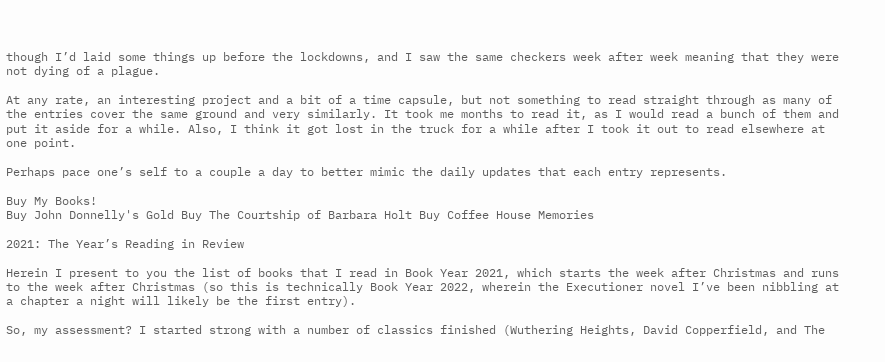though I’d laid some things up before the lockdowns, and I saw the same checkers week after week meaning that they were not dying of a plague.

At any rate, an interesting project and a bit of a time capsule, but not something to read straight through as many of the entries cover the same ground and very similarly. It took me months to read it, as I would read a bunch of them and put it aside for a while. Also, I think it got lost in the truck for a while after I took it out to read elsewhere at one point.

Perhaps pace one’s self to a couple a day to better mimic the daily updates that each entry represents.

Buy My Books!
Buy John Donnelly's Gold Buy The Courtship of Barbara Holt Buy Coffee House Memories

2021: The Year’s Reading in Review

Herein I present to you the list of books that I read in Book Year 2021, which starts the week after Christmas and runs to the week after Christmas (so this is technically Book Year 2022, wherein the Executioner novel I’ve been nibbling at a chapter a night will likely be the first entry).

So, my assessment? I started strong with a number of classics finished (Wuthering Heights, David Copperfield, and The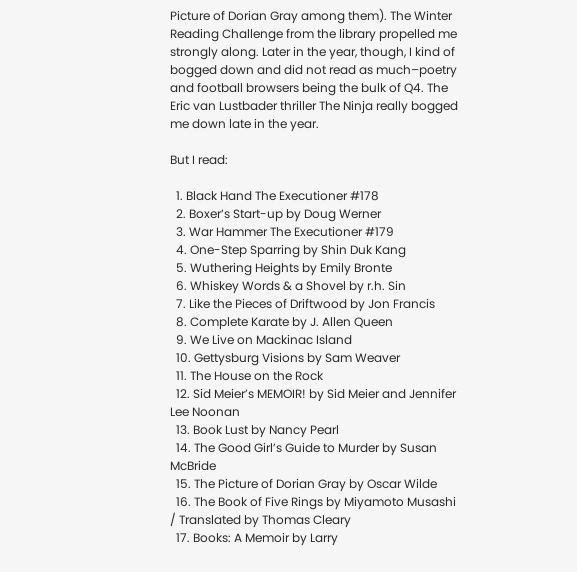Picture of Dorian Gray among them). The Winter Reading Challenge from the library propelled me strongly along. Later in the year, though, I kind of bogged down and did not read as much–poetry and football browsers being the bulk of Q4. The Eric van Lustbader thriller The Ninja really bogged me down late in the year.

But I read:

  1. Black Hand The Executioner #178
  2. Boxer’s Start-up by Doug Werner
  3. War Hammer The Executioner #179
  4. One-Step Sparring by Shin Duk Kang
  5. Wuthering Heights by Emily Bronte
  6. Whiskey Words & a Shovel by r.h. Sin
  7. Like the Pieces of Driftwood by Jon Francis
  8. Complete Karate by J. Allen Queen
  9. We Live on Mackinac Island
  10. Gettysburg Visions by Sam Weaver
  11. The House on the Rock
  12. Sid Meier’s MEMOIR! by Sid Meier and Jennifer Lee Noonan
  13. Book Lust by Nancy Pearl
  14. The Good Girl’s Guide to Murder by Susan McBride
  15. The Picture of Dorian Gray by Oscar Wilde
  16. The Book of Five Rings by Miyamoto Musashi / Translated by Thomas Cleary
  17. Books: A Memoir by Larry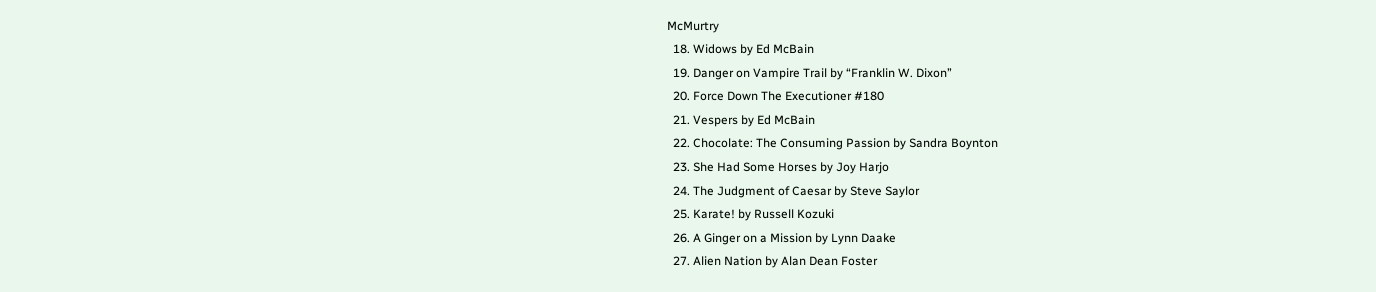McMurtry
  18. Widows by Ed McBain
  19. Danger on Vampire Trail by “Franklin W. Dixon”
  20. Force Down The Executioner #180
  21. Vespers by Ed McBain
  22. Chocolate: The Consuming Passion by Sandra Boynton
  23. She Had Some Horses by Joy Harjo
  24. The Judgment of Caesar by Steve Saylor
  25. Karate! by Russell Kozuki
  26. A Ginger on a Mission by Lynn Daake
  27. Alien Nation by Alan Dean Foster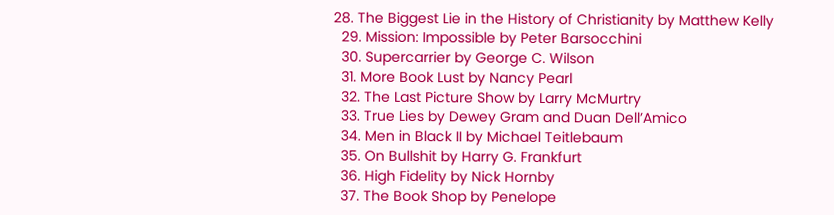28. The Biggest Lie in the History of Christianity by Matthew Kelly
  29. Mission: Impossible by Peter Barsocchini
  30. Supercarrier by George C. Wilson
  31. More Book Lust by Nancy Pearl
  32. The Last Picture Show by Larry McMurtry
  33. True Lies by Dewey Gram and Duan Dell’Amico
  34. Men in Black II by Michael Teitlebaum
  35. On Bullshit by Harry G. Frankfurt
  36. High Fidelity by Nick Hornby
  37. The Book Shop by Penelope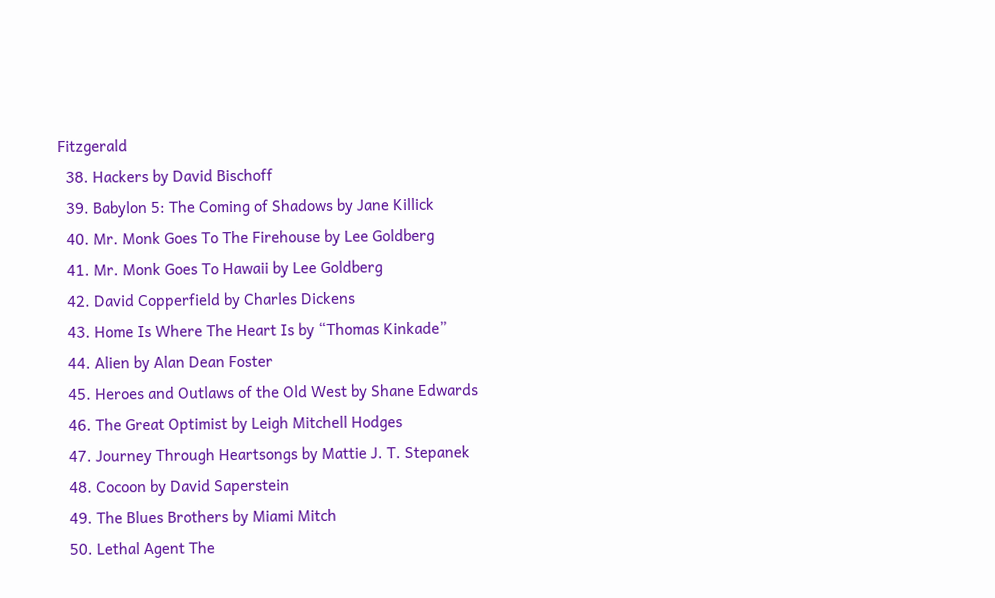Fitzgerald
  38. Hackers by David Bischoff
  39. Babylon 5: The Coming of Shadows by Jane Killick
  40. Mr. Monk Goes To The Firehouse by Lee Goldberg
  41. Mr. Monk Goes To Hawaii by Lee Goldberg
  42. David Copperfield by Charles Dickens
  43. Home Is Where The Heart Is by “Thomas Kinkade”
  44. Alien by Alan Dean Foster
  45. Heroes and Outlaws of the Old West by Shane Edwards
  46. The Great Optimist by Leigh Mitchell Hodges
  47. Journey Through Heartsongs by Mattie J. T. Stepanek
  48. Cocoon by David Saperstein
  49. The Blues Brothers by Miami Mitch
  50. Lethal Agent The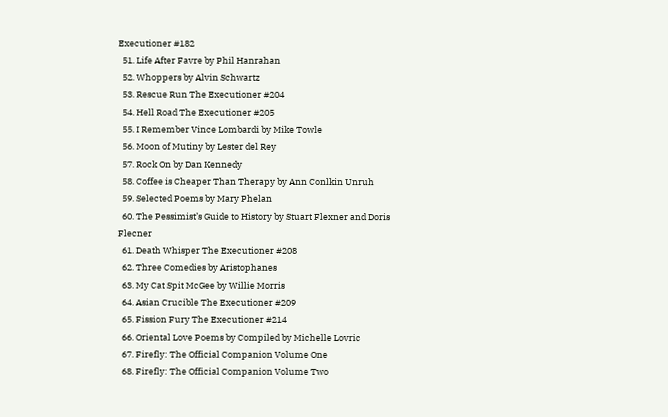Executioner #182
  51. Life After Favre by Phil Hanrahan
  52. Whoppers by Alvin Schwartz
  53. Rescue Run The Executioner #204
  54. Hell Road The Executioner #205
  55. I Remember Vince Lombardi by Mike Towle
  56. Moon of Mutiny by Lester del Rey
  57. Rock On by Dan Kennedy
  58. Coffee is Cheaper Than Therapy by Ann Conlkin Unruh
  59. Selected Poems by Mary Phelan
  60. The Pessimist’s Guide to History by Stuart Flexner and Doris Flecner
  61. Death Whisper The Executioner #208
  62. Three Comedies by Aristophanes
  63. My Cat Spit McGee by Willie Morris
  64. Asian Crucible The Executioner #209
  65. Fission Fury The Executioner #214
  66. Oriental Love Poems by Compiled by Michelle Lovric
  67. Firefly: The Official Companion Volume One
  68. Firefly: The Official Companion Volume Two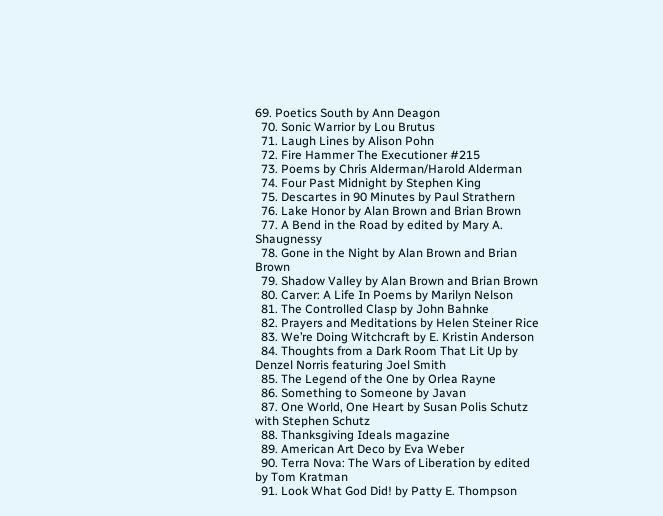69. Poetics South by Ann Deagon
  70. Sonic Warrior by Lou Brutus
  71. Laugh Lines by Alison Pohn
  72. Fire Hammer The Executioner #215
  73. Poems by Chris Alderman/Harold Alderman
  74. Four Past Midnight by Stephen King
  75. Descartes in 90 Minutes by Paul Strathern
  76. Lake Honor by Alan Brown and Brian Brown
  77. A Bend in the Road by edited by Mary A. Shaugnessy
  78. Gone in the Night by Alan Brown and Brian Brown
  79. Shadow Valley by Alan Brown and Brian Brown
  80. Carver: A Life In Poems by Marilyn Nelson
  81. The Controlled Clasp by John Bahnke
  82. Prayers and Meditations by Helen Steiner Rice
  83. We’re Doing Witchcraft by E. Kristin Anderson
  84. Thoughts from a Dark Room That Lit Up by Denzel Norris featuring Joel Smith
  85. The Legend of the One by Orlea Rayne
  86. Something to Someone by Javan
  87. One World, One Heart by Susan Polis Schutz with Stephen Schutz
  88. Thanksgiving Ideals magazine
  89. American Art Deco by Eva Weber
  90. Terra Nova: The Wars of Liberation by edited by Tom Kratman
  91. Look What God Did! by Patty E. Thompson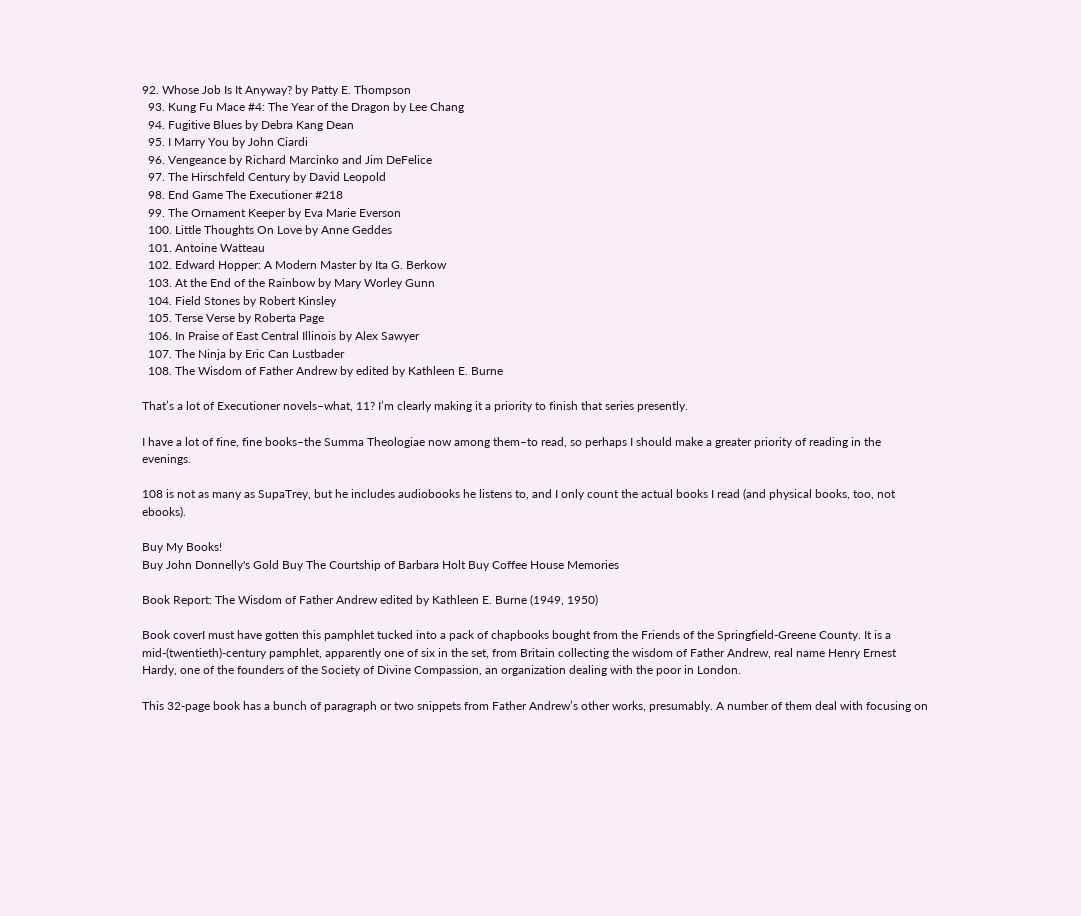92. Whose Job Is It Anyway? by Patty E. Thompson
  93. Kung Fu Mace #4: The Year of the Dragon by Lee Chang
  94. Fugitive Blues by Debra Kang Dean
  95. I Marry You by John Ciardi
  96. Vengeance by Richard Marcinko and Jim DeFelice
  97. The Hirschfeld Century by David Leopold
  98. End Game The Executioner #218
  99. The Ornament Keeper by Eva Marie Everson
  100. Little Thoughts On Love by Anne Geddes
  101. Antoine Watteau
  102. Edward Hopper: A Modern Master by Ita G. Berkow
  103. At the End of the Rainbow by Mary Worley Gunn
  104. Field Stones by Robert Kinsley
  105. Terse Verse by Roberta Page
  106. In Praise of East Central Illinois by Alex Sawyer
  107. The Ninja by Eric Can Lustbader
  108. The Wisdom of Father Andrew by edited by Kathleen E. Burne

That’s a lot of Executioner novels–what, 11? I’m clearly making it a priority to finish that series presently.

I have a lot of fine, fine books–the Summa Theologiae now among them–to read, so perhaps I should make a greater priority of reading in the evenings.

108 is not as many as SupaTrey, but he includes audiobooks he listens to, and I only count the actual books I read (and physical books, too, not ebooks).

Buy My Books!
Buy John Donnelly's Gold Buy The Courtship of Barbara Holt Buy Coffee House Memories

Book Report: The Wisdom of Father Andrew edited by Kathleen E. Burne (1949, 1950)

Book coverI must have gotten this pamphlet tucked into a pack of chapbooks bought from the Friends of the Springfield-Greene County. It is a mid-(twentieth)-century pamphlet, apparently one of six in the set, from Britain collecting the wisdom of Father Andrew, real name Henry Ernest Hardy, one of the founders of the Society of Divine Compassion, an organization dealing with the poor in London.

This 32-page book has a bunch of paragraph or two snippets from Father Andrew’s other works, presumably. A number of them deal with focusing on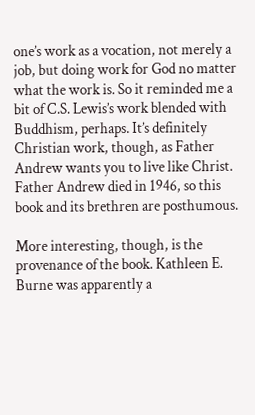one’s work as a vocation, not merely a job, but doing work for God no matter what the work is. So it reminded me a bit of C.S. Lewis’s work blended with Buddhism, perhaps. It’s definitely Christian work, though, as Father Andrew wants you to live like Christ. Father Andrew died in 1946, so this book and its brethren are posthumous.

More interesting, though, is the provenance of the book. Kathleen E. Burne was apparently a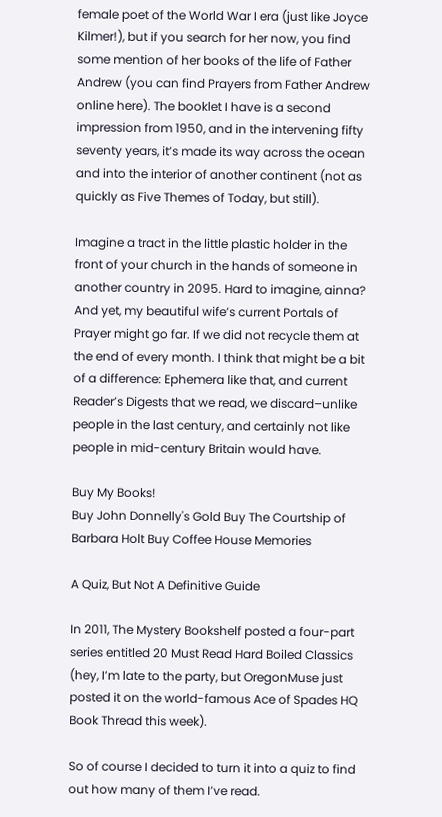female poet of the World War I era (just like Joyce Kilmer!), but if you search for her now, you find some mention of her books of the life of Father Andrew (you can find Prayers from Father Andrew online here). The booklet I have is a second impression from 1950, and in the intervening fifty seventy years, it’s made its way across the ocean and into the interior of another continent (not as quickly as Five Themes of Today, but still).

Imagine a tract in the little plastic holder in the front of your church in the hands of someone in another country in 2095. Hard to imagine, ainna? And yet, my beautiful wife’s current Portals of Prayer might go far. If we did not recycle them at the end of every month. I think that might be a bit of a difference: Ephemera like that, and current Reader’s Digests that we read, we discard–unlike people in the last century, and certainly not like people in mid-century Britain would have.

Buy My Books!
Buy John Donnelly's Gold Buy The Courtship of Barbara Holt Buy Coffee House Memories

A Quiz, But Not A Definitive Guide

In 2011, The Mystery Bookshelf posted a four-part series entitled 20 Must Read Hard Boiled Classics (hey, I’m late to the party, but OregonMuse just posted it on the world-famous Ace of Spades HQ Book Thread this week).

So of course I decided to turn it into a quiz to find out how many of them I’ve read.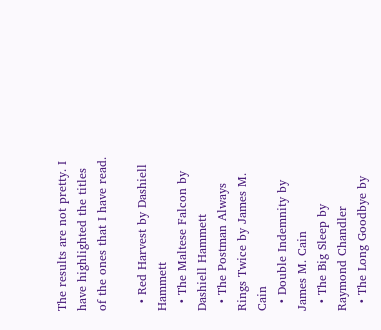The results are not pretty. I have highlighted the titles of the ones that I have read.

  • Red Harvest by Dashiell Hammett
  • The Maltese Falcon by Dashiell Hammett
  • The Postman Always Rings Twice by James M. Cain
  • Double Indemnity by James M. Cain
  • The Big Sleep by Raymond Chandler
  • The Long Goodbye by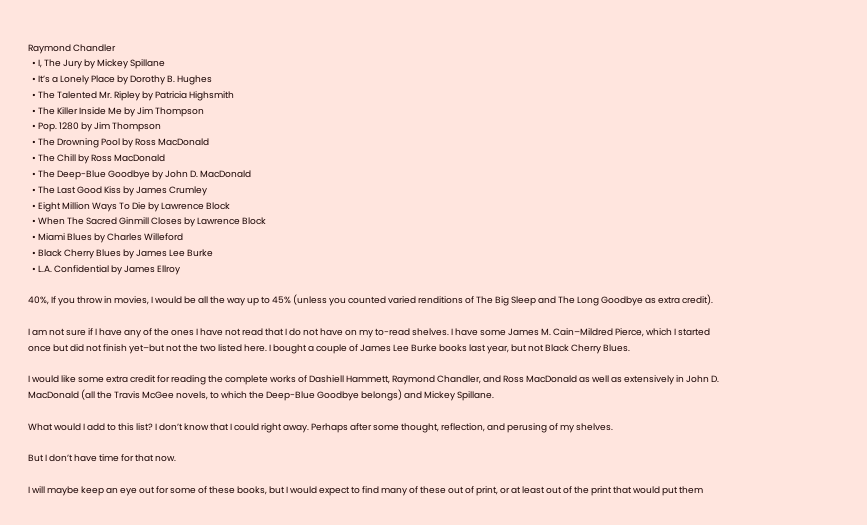Raymond Chandler
  • I, The Jury by Mickey Spillane
  • It’s a Lonely Place by Dorothy B. Hughes
  • The Talented Mr. Ripley by Patricia Highsmith
  • The Killer Inside Me by Jim Thompson
  • Pop. 1280 by Jim Thompson
  • The Drowning Pool by Ross MacDonald
  • The Chill by Ross MacDonald
  • The Deep-Blue Goodbye by John D. MacDonald
  • The Last Good Kiss by James Crumley
  • Eight Million Ways To Die by Lawrence Block
  • When The Sacred Ginmill Closes by Lawrence Block
  • Miami Blues by Charles Willeford
  • Black Cherry Blues by James Lee Burke
  • L.A. Confidential by James Ellroy

40%, If you throw in movies, I would be all the way up to 45% (unless you counted varied renditions of The Big Sleep and The Long Goodbye as extra credit).

I am not sure if I have any of the ones I have not read that I do not have on my to-read shelves. I have some James M. Cain–Mildred Pierce, which I started once but did not finish yet–but not the two listed here. I bought a couple of James Lee Burke books last year, but not Black Cherry Blues.

I would like some extra credit for reading the complete works of Dashiell Hammett, Raymond Chandler, and Ross MacDonald as well as extensively in John D. MacDonald (all the Travis McGee novels, to which the Deep-Blue Goodbye belongs) and Mickey Spillane.

What would I add to this list? I don’t know that I could right away. Perhaps after some thought, reflection, and perusing of my shelves.

But I don’t have time for that now.

I will maybe keep an eye out for some of these books, but I would expect to find many of these out of print, or at least out of the print that would put them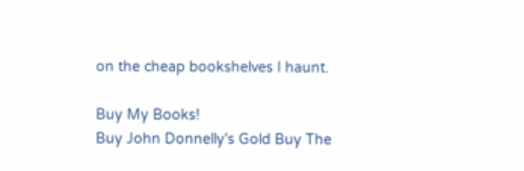on the cheap bookshelves I haunt.

Buy My Books!
Buy John Donnelly's Gold Buy The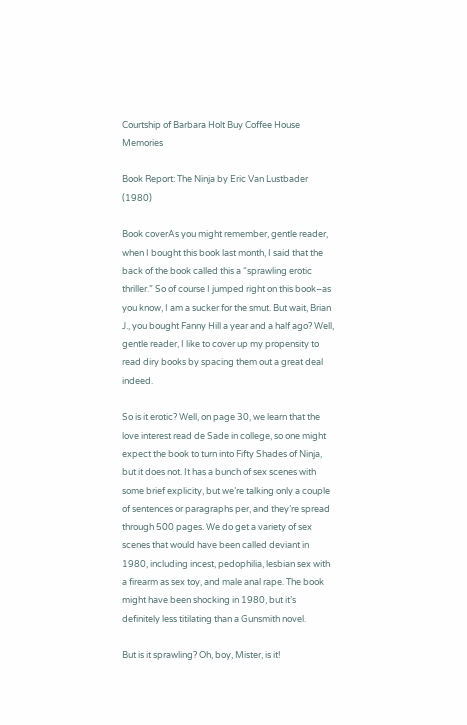Courtship of Barbara Holt Buy Coffee House Memories

Book Report: The Ninja by Eric Van Lustbader (1980)

Book coverAs you might remember, gentle reader, when I bought this book last month, I said that the back of the book called this a “sprawling erotic thriller.” So of course I jumped right on this book–as you know, I am a sucker for the smut. But wait, Brian J., you bought Fanny Hill a year and a half ago? Well, gentle reader, I like to cover up my propensity to read diry books by spacing them out a great deal indeed.

So is it erotic? Well, on page 30, we learn that the love interest read de Sade in college, so one might expect the book to turn into Fifty Shades of Ninja, but it does not. It has a bunch of sex scenes with some brief explicity, but we’re talking only a couple of sentences or paragraphs per, and they’re spread through 500 pages. We do get a variety of sex scenes that would have been called deviant in 1980, including incest, pedophilia, lesbian sex with a firearm as sex toy, and male anal rape. The book might have been shocking in 1980, but it’s definitely less titilating than a Gunsmith novel.

But is it sprawling? Oh, boy, Mister, is it!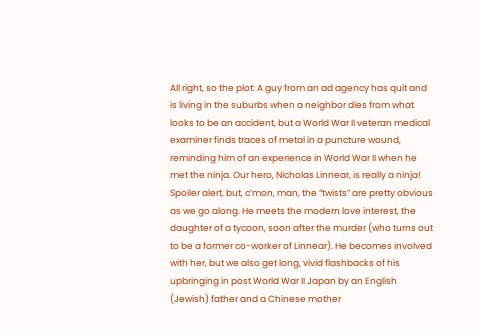All right, so the plot: A guy from an ad agency has quit and is living in the suburbs when a neighbor dies from what looks to be an accident, but a World War II veteran medical examiner finds traces of metal in a puncture wound, reminding him of an experience in World War II when he met the ninja. Our hero, Nicholas Linnear, is really a ninja! Spoiler alert, but, c’mon, man, the “twists” are pretty obvious as we go along. He meets the modern love interest, the daughter of a tycoon, soon after the murder (who turns out to be a former co-worker of Linnear). He becomes involved with her, but we also get long, vivid flashbacks of his upbringing in post World War II Japan by an English (Jewish) father and a Chinese mother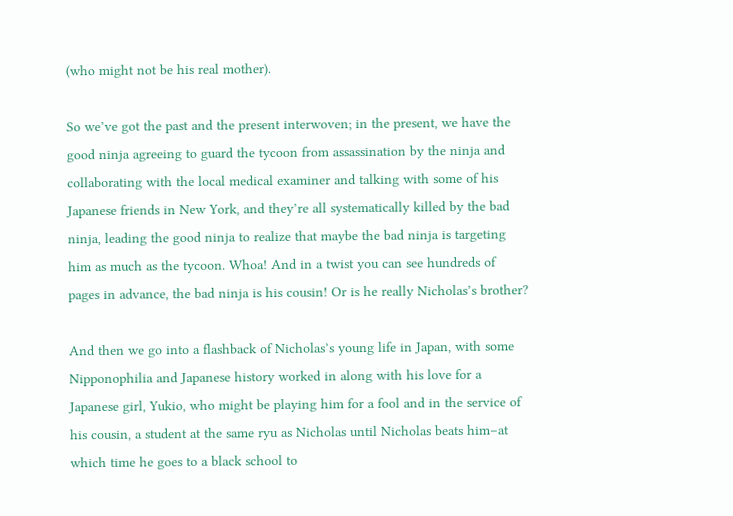(who might not be his real mother).

So we’ve got the past and the present interwoven; in the present, we have the good ninja agreeing to guard the tycoon from assassination by the ninja and collaborating with the local medical examiner and talking with some of his Japanese friends in New York, and they’re all systematically killed by the bad ninja, leading the good ninja to realize that maybe the bad ninja is targeting him as much as the tycoon. Whoa! And in a twist you can see hundreds of pages in advance, the bad ninja is his cousin! Or is he really Nicholas’s brother?

And then we go into a flashback of Nicholas’s young life in Japan, with some Nipponophilia and Japanese history worked in along with his love for a Japanese girl, Yukio, who might be playing him for a fool and in the service of his cousin, a student at the same ryu as Nicholas until Nicholas beats him–at which time he goes to a black school to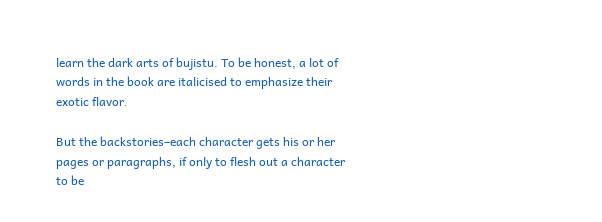learn the dark arts of bujistu. To be honest, a lot of words in the book are italicised to emphasize their exotic flavor.

But the backstories–each character gets his or her pages or paragraphs, if only to flesh out a character to be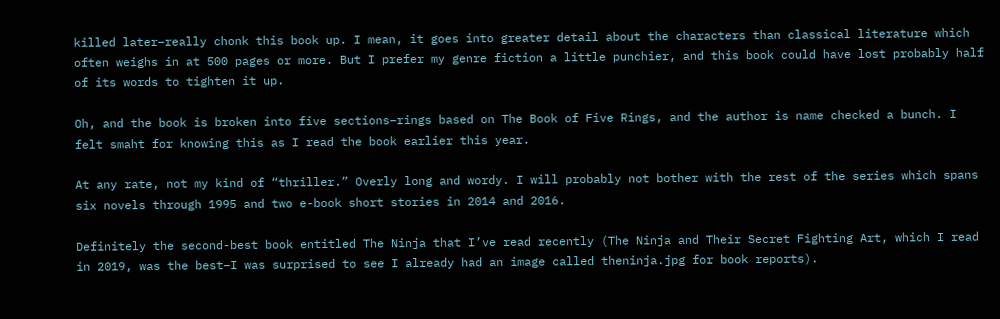killed later–really chonk this book up. I mean, it goes into greater detail about the characters than classical literature which often weighs in at 500 pages or more. But I prefer my genre fiction a little punchier, and this book could have lost probably half of its words to tighten it up.

Oh, and the book is broken into five sections–rings based on The Book of Five Rings, and the author is name checked a bunch. I felt smaht for knowing this as I read the book earlier this year.

At any rate, not my kind of “thriller.” Overly long and wordy. I will probably not bother with the rest of the series which spans six novels through 1995 and two e-book short stories in 2014 and 2016.

Definitely the second-best book entitled The Ninja that I’ve read recently (The Ninja and Their Secret Fighting Art, which I read in 2019, was the best–I was surprised to see I already had an image called theninja.jpg for book reports).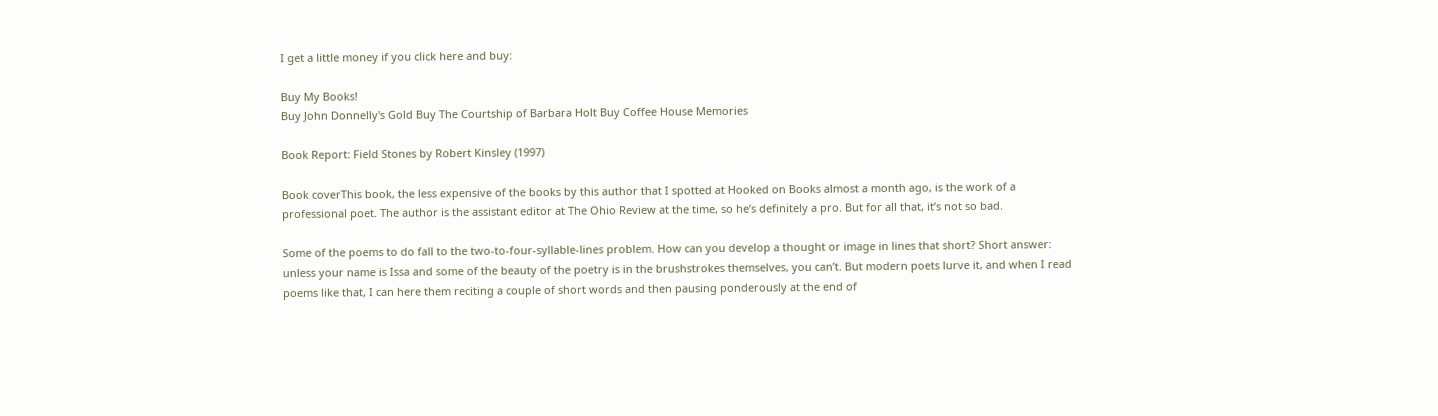I get a little money if you click here and buy:

Buy My Books!
Buy John Donnelly's Gold Buy The Courtship of Barbara Holt Buy Coffee House Memories

Book Report: Field Stones by Robert Kinsley (1997)

Book coverThis book, the less expensive of the books by this author that I spotted at Hooked on Books almost a month ago, is the work of a professional poet. The author is the assistant editor at The Ohio Review at the time, so he’s definitely a pro. But for all that, it’s not so bad.

Some of the poems to do fall to the two-to-four-syllable-lines problem. How can you develop a thought or image in lines that short? Short answer: unless your name is Issa and some of the beauty of the poetry is in the brushstrokes themselves, you can’t. But modern poets lurve it, and when I read poems like that, I can here them reciting a couple of short words and then pausing ponderously at the end of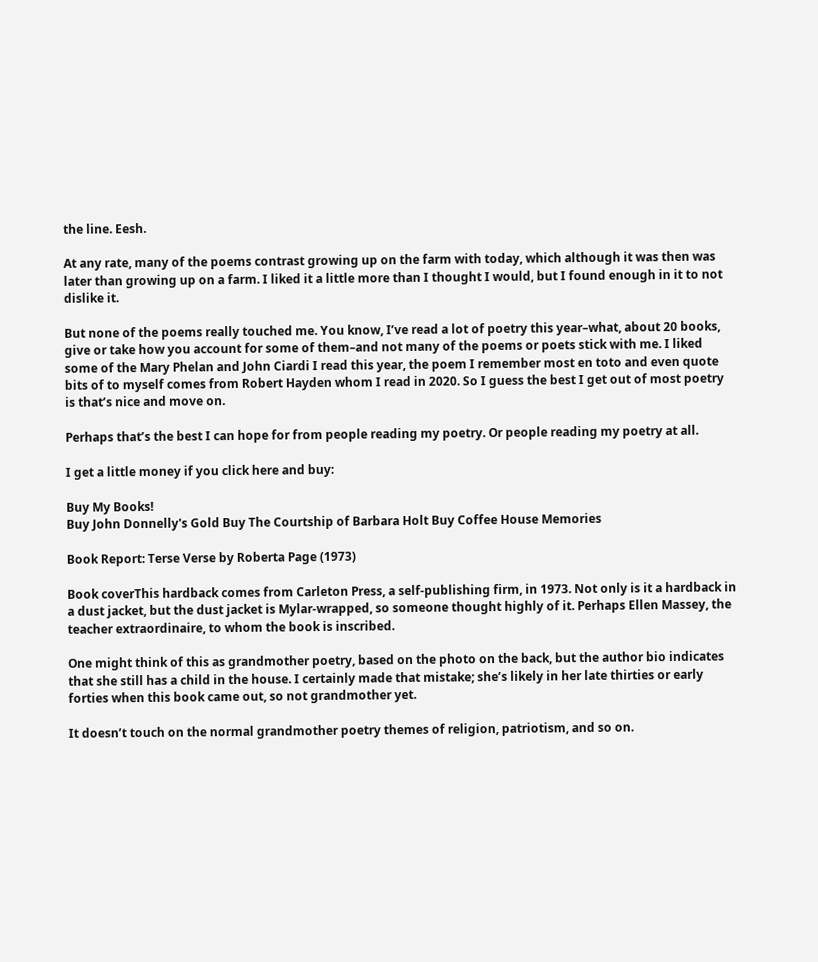the line. Eesh.

At any rate, many of the poems contrast growing up on the farm with today, which although it was then was later than growing up on a farm. I liked it a little more than I thought I would, but I found enough in it to not dislike it.

But none of the poems really touched me. You know, I’ve read a lot of poetry this year–what, about 20 books, give or take how you account for some of them–and not many of the poems or poets stick with me. I liked some of the Mary Phelan and John Ciardi I read this year, the poem I remember most en toto and even quote bits of to myself comes from Robert Hayden whom I read in 2020. So I guess the best I get out of most poetry is that’s nice and move on.

Perhaps that’s the best I can hope for from people reading my poetry. Or people reading my poetry at all.

I get a little money if you click here and buy:

Buy My Books!
Buy John Donnelly's Gold Buy The Courtship of Barbara Holt Buy Coffee House Memories

Book Report: Terse Verse by Roberta Page (1973)

Book coverThis hardback comes from Carleton Press, a self-publishing firm, in 1973. Not only is it a hardback in a dust jacket, but the dust jacket is Mylar-wrapped, so someone thought highly of it. Perhaps Ellen Massey, the teacher extraordinaire, to whom the book is inscribed.

One might think of this as grandmother poetry, based on the photo on the back, but the author bio indicates that she still has a child in the house. I certainly made that mistake; she’s likely in her late thirties or early forties when this book came out, so not grandmother yet.

It doesn’t touch on the normal grandmother poetry themes of religion, patriotism, and so on.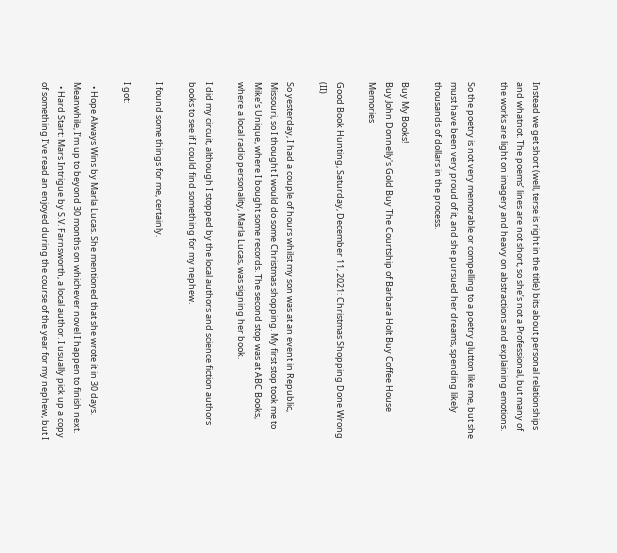Instead we get short (well, terse is right in the title) bits about personal relationships and whatnot. The poems’ lines are not short, so she’s not a Professional, but many of the works are light on imagery and heavy on abstractions and explaining emotions.

So the poetry is not very memorable or compelling to a poetry glutton like me, but she must have been very proud of it, and she pursued her dreams, spending likely thousands of dollars in the process.

Buy My Books!
Buy John Donnelly's Gold Buy The Courtship of Barbara Holt Buy Coffee House Memories

Good Book Hunting, Saturday, December 11, 2021: Christmas Shopping Done Wrong (II)

So yesterday, I had a couple of hours whilst my son was at an event in Republic, Missouri, so I thought I would do some Christmas shopping. My first stop took me to Mike’s Unique, where I bought some records. The second stop was at ABC Books, where a local radio personality, Marla Lucas, was signing her book.

I did my circuit, although I stopped by the local authors and science fiction authors books to see if I could find something for my nephew.

I found some things for me, certainly.

I got:

  • Hope Always Wins by Marla Lucas. She mentioned that she wrote it in 30 days. Meanwhile, I’m up to beyond 30 months on whichever novel I happen to finish next.
  • Hard Start: Mars Intrigue by S.V. Farnsworth, a local author. I usually pick up a copy of something I’ve read an enjoyed during the course of the year for my nephew, but I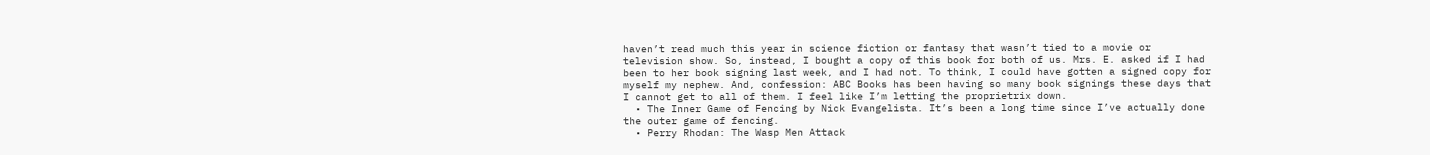haven’t read much this year in science fiction or fantasy that wasn’t tied to a movie or television show. So, instead, I bought a copy of this book for both of us. Mrs. E. asked if I had been to her book signing last week, and I had not. To think, I could have gotten a signed copy for myself my nephew. And, confession: ABC Books has been having so many book signings these days that I cannot get to all of them. I feel like I’m letting the proprietrix down.
  • The Inner Game of Fencing by Nick Evangelista. It’s been a long time since I’ve actually done the outer game of fencing.
  • Perry Rhodan: The Wasp Men Attack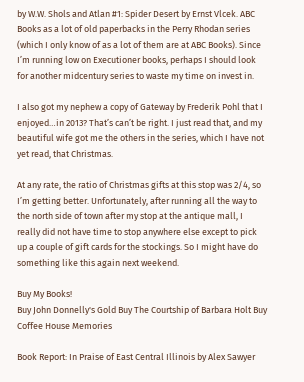by W.W. Shols and Atlan #1: Spider Desert by Ernst Vlcek. ABC Books as a lot of old paperbacks in the Perry Rhodan series (which I only know of as a lot of them are at ABC Books). Since I’m running low on Executioner books, perhaps I should look for another midcentury series to waste my time on invest in.

I also got my nephew a copy of Gateway by Frederik Pohl that I enjoyed…in 2013? That’s can’t be right. I just read that, and my beautiful wife got me the others in the series, which I have not yet read, that Christmas.

At any rate, the ratio of Christmas gifts at this stop was 2/4, so I’m getting better. Unfortunately, after running all the way to the north side of town after my stop at the antique mall, I really did not have time to stop anywhere else except to pick up a couple of gift cards for the stockings. So I might have do something like this again next weekend.

Buy My Books!
Buy John Donnelly's Gold Buy The Courtship of Barbara Holt Buy Coffee House Memories

Book Report: In Praise of East Central Illinois by Alex Sawyer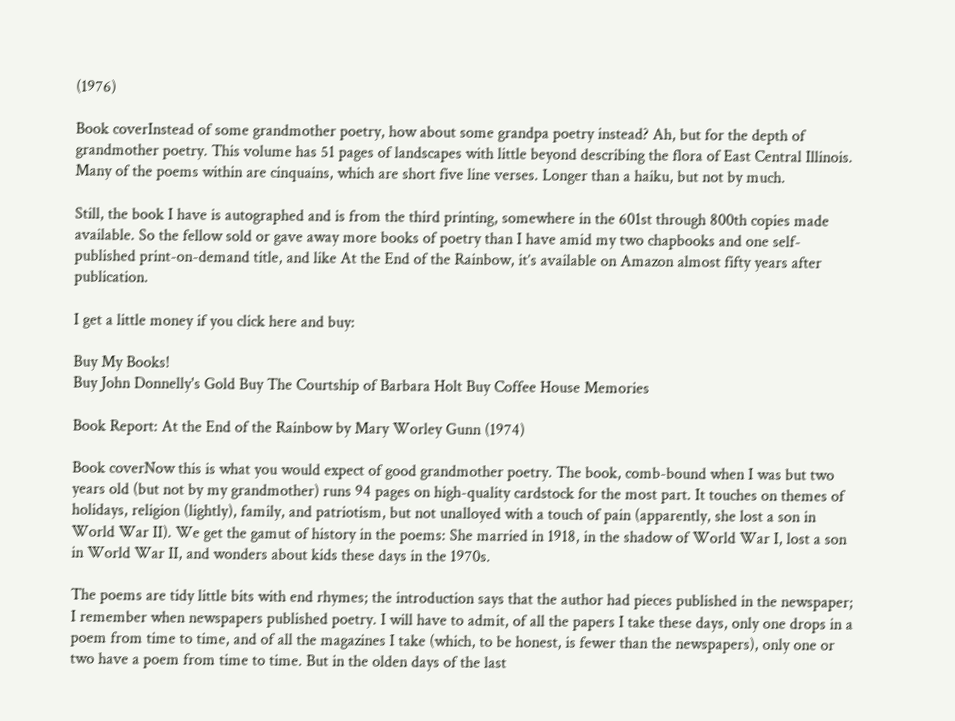(1976)

Book coverInstead of some grandmother poetry, how about some grandpa poetry instead? Ah, but for the depth of grandmother poetry. This volume has 51 pages of landscapes with little beyond describing the flora of East Central Illinois. Many of the poems within are cinquains, which are short five line verses. Longer than a haiku, but not by much.

Still, the book I have is autographed and is from the third printing, somewhere in the 601st through 800th copies made available. So the fellow sold or gave away more books of poetry than I have amid my two chapbooks and one self-published print-on-demand title, and like At the End of the Rainbow, it’s available on Amazon almost fifty years after publication.

I get a little money if you click here and buy:

Buy My Books!
Buy John Donnelly's Gold Buy The Courtship of Barbara Holt Buy Coffee House Memories

Book Report: At the End of the Rainbow by Mary Worley Gunn (1974)

Book coverNow this is what you would expect of good grandmother poetry. The book, comb-bound when I was but two years old (but not by my grandmother) runs 94 pages on high-quality cardstock for the most part. It touches on themes of holidays, religion (lightly), family, and patriotism, but not unalloyed with a touch of pain (apparently, she lost a son in World War II). We get the gamut of history in the poems: She married in 1918, in the shadow of World War I, lost a son in World War II, and wonders about kids these days in the 1970s.

The poems are tidy little bits with end rhymes; the introduction says that the author had pieces published in the newspaper; I remember when newspapers published poetry. I will have to admit, of all the papers I take these days, only one drops in a poem from time to time, and of all the magazines I take (which, to be honest, is fewer than the newspapers), only one or two have a poem from time to time. But in the olden days of the last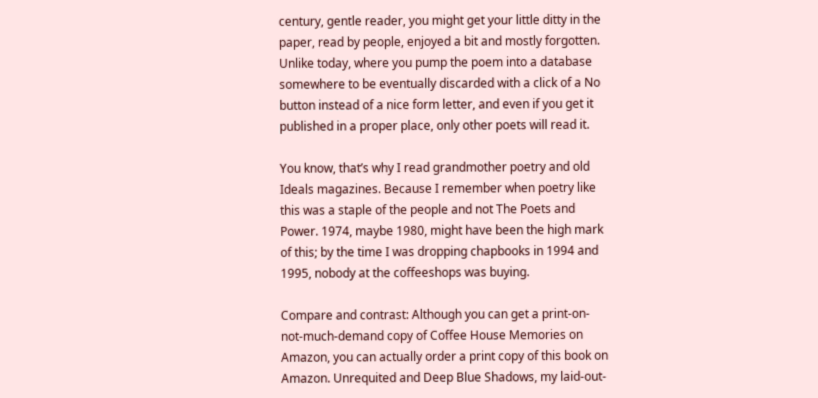century, gentle reader, you might get your little ditty in the paper, read by people, enjoyed a bit and mostly forgotten. Unlike today, where you pump the poem into a database somewhere to be eventually discarded with a click of a No button instead of a nice form letter, and even if you get it published in a proper place, only other poets will read it.

You know, that’s why I read grandmother poetry and old Ideals magazines. Because I remember when poetry like this was a staple of the people and not The Poets and Power. 1974, maybe 1980, might have been the high mark of this; by the time I was dropping chapbooks in 1994 and 1995, nobody at the coffeeshops was buying.

Compare and contrast: Although you can get a print-on-not-much-demand copy of Coffee House Memories on Amazon, you can actually order a print copy of this book on Amazon. Unrequited and Deep Blue Shadows, my laid-out-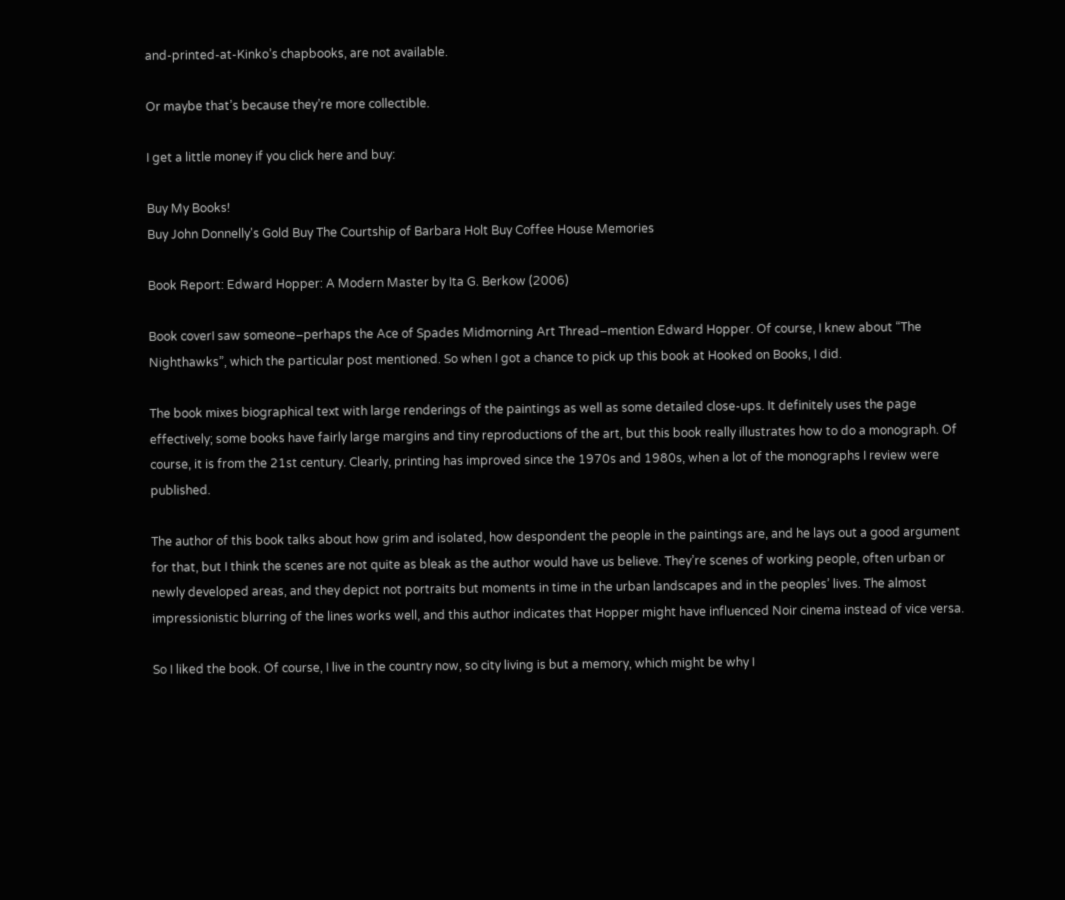and-printed-at-Kinko’s chapbooks, are not available.

Or maybe that’s because they’re more collectible.

I get a little money if you click here and buy:

Buy My Books!
Buy John Donnelly's Gold Buy The Courtship of Barbara Holt Buy Coffee House Memories

Book Report: Edward Hopper: A Modern Master by Ita G. Berkow (2006)

Book coverI saw someone–perhaps the Ace of Spades Midmorning Art Thread–mention Edward Hopper. Of course, I knew about “The Nighthawks”, which the particular post mentioned. So when I got a chance to pick up this book at Hooked on Books, I did.

The book mixes biographical text with large renderings of the paintings as well as some detailed close-ups. It definitely uses the page effectively; some books have fairly large margins and tiny reproductions of the art, but this book really illustrates how to do a monograph. Of course, it is from the 21st century. Clearly, printing has improved since the 1970s and 1980s, when a lot of the monographs I review were published.

The author of this book talks about how grim and isolated, how despondent the people in the paintings are, and he lays out a good argument for that, but I think the scenes are not quite as bleak as the author would have us believe. They’re scenes of working people, often urban or newly developed areas, and they depict not portraits but moments in time in the urban landscapes and in the peoples’ lives. The almost impressionistic blurring of the lines works well, and this author indicates that Hopper might have influenced Noir cinema instead of vice versa.

So I liked the book. Of course, I live in the country now, so city living is but a memory, which might be why I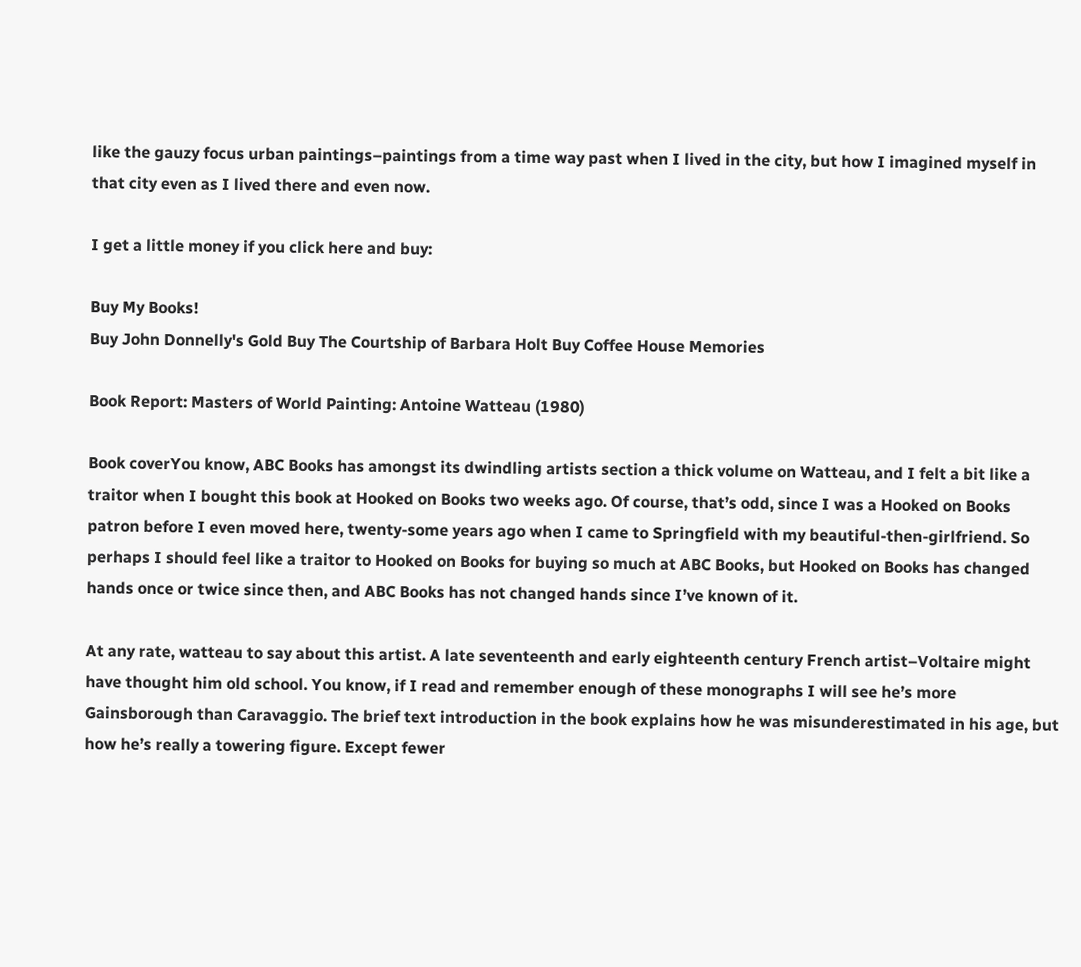like the gauzy focus urban paintings–paintings from a time way past when I lived in the city, but how I imagined myself in that city even as I lived there and even now.

I get a little money if you click here and buy:

Buy My Books!
Buy John Donnelly's Gold Buy The Courtship of Barbara Holt Buy Coffee House Memories

Book Report: Masters of World Painting: Antoine Watteau (1980)

Book coverYou know, ABC Books has amongst its dwindling artists section a thick volume on Watteau, and I felt a bit like a traitor when I bought this book at Hooked on Books two weeks ago. Of course, that’s odd, since I was a Hooked on Books patron before I even moved here, twenty-some years ago when I came to Springfield with my beautiful-then-girlfriend. So perhaps I should feel like a traitor to Hooked on Books for buying so much at ABC Books, but Hooked on Books has changed hands once or twice since then, and ABC Books has not changed hands since I’ve known of it.

At any rate, watteau to say about this artist. A late seventeenth and early eighteenth century French artist–Voltaire might have thought him old school. You know, if I read and remember enough of these monographs I will see he’s more Gainsborough than Caravaggio. The brief text introduction in the book explains how he was misunderestimated in his age, but how he’s really a towering figure. Except fewer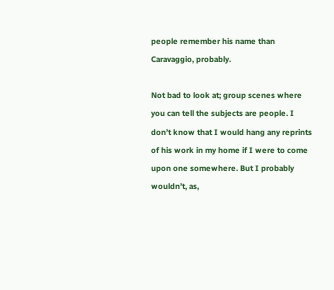people remember his name than Caravaggio, probably.

Not bad to look at; group scenes where you can tell the subjects are people. I don’t know that I would hang any reprints of his work in my home if I were to come upon one somewhere. But I probably wouldn’t, as,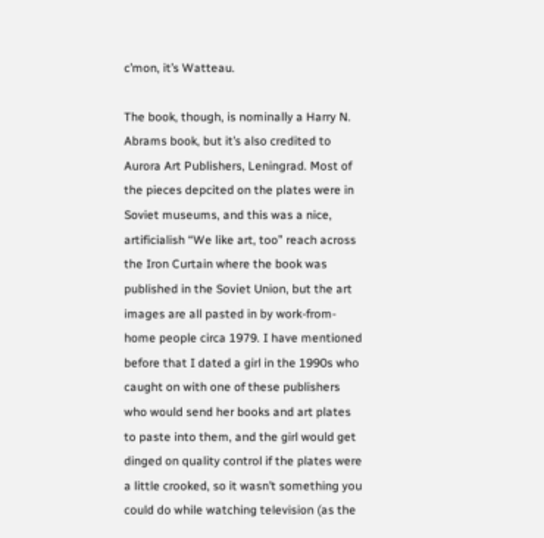c’mon, it’s Watteau.

The book, though, is nominally a Harry N. Abrams book, but it’s also credited to Aurora Art Publishers, Leningrad. Most of the pieces depcited on the plates were in Soviet museums, and this was a nice, artificialish “We like art, too” reach across the Iron Curtain where the book was published in the Soviet Union, but the art images are all pasted in by work-from-home people circa 1979. I have mentioned before that I dated a girl in the 1990s who caught on with one of these publishers who would send her books and art plates to paste into them, and the girl would get dinged on quality control if the plates were a little crooked, so it wasn’t something you could do while watching television (as the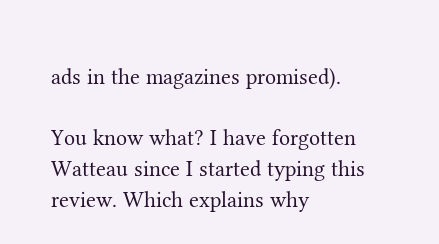ads in the magazines promised).

You know what? I have forgotten Watteau since I started typing this review. Which explains why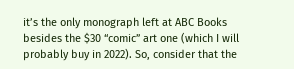it’s the only monograph left at ABC Books besides the $30 “comic” art one (which I will probably buy in 2022). So, consider that the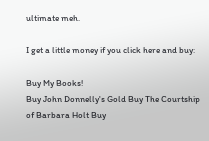ultimate meh.

I get a little money if you click here and buy:

Buy My Books!
Buy John Donnelly's Gold Buy The Courtship of Barbara Holt Buy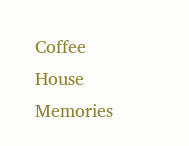Coffee House Memories